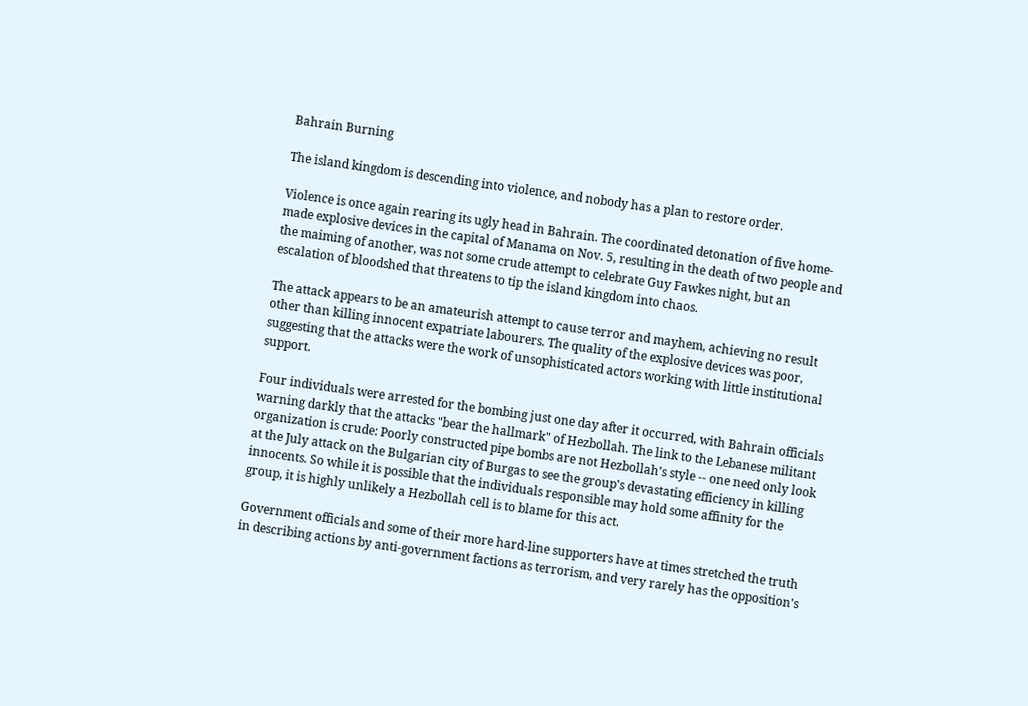Bahrain Burning

The island kingdom is descending into violence, and nobody has a plan to restore order.

Violence is once again rearing its ugly head in Bahrain. The coordinated detonation of five home-made explosive devices in the capital of Manama on Nov. 5, resulting in the death of two people and the maiming of another, was not some crude attempt to celebrate Guy Fawkes night, but an escalation of bloodshed that threatens to tip the island kingdom into chaos.

The attack appears to be an amateurish attempt to cause terror and mayhem, achieving no result other than killing innocent expatriate labourers. The quality of the explosive devices was poor, suggesting that the attacks were the work of unsophisticated actors working with little institutional support.

Four individuals were arrested for the bombing just one day after it occurred, with Bahrain officials warning darkly that the attacks "bear the hallmark" of Hezbollah. The link to the Lebanese militant organization is crude: Poorly constructed pipe bombs are not Hezbollah's style -- one need only look at the July attack on the Bulgarian city of Burgas to see the group's devastating efficiency in killing innocents. So while it is possible that the individuals responsible may hold some affinity for the group, it is highly unlikely a Hezbollah cell is to blame for this act.

Government officials and some of their more hard-line supporters have at times stretched the truth in describing actions by anti-government factions as terrorism, and very rarely has the opposition's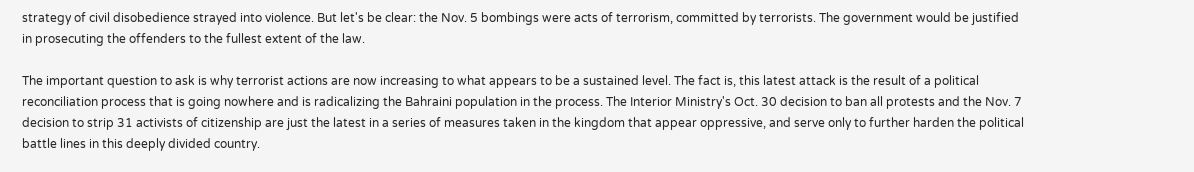strategy of civil disobedience strayed into violence. But let's be clear: the Nov. 5 bombings were acts of terrorism, committed by terrorists. The government would be justified in prosecuting the offenders to the fullest extent of the law.

The important question to ask is why terrorist actions are now increasing to what appears to be a sustained level. The fact is, this latest attack is the result of a political reconciliation process that is going nowhere and is radicalizing the Bahraini population in the process. The Interior Ministry's Oct. 30 decision to ban all protests and the Nov. 7 decision to strip 31 activists of citizenship are just the latest in a series of measures taken in the kingdom that appear oppressive, and serve only to further harden the political battle lines in this deeply divided country.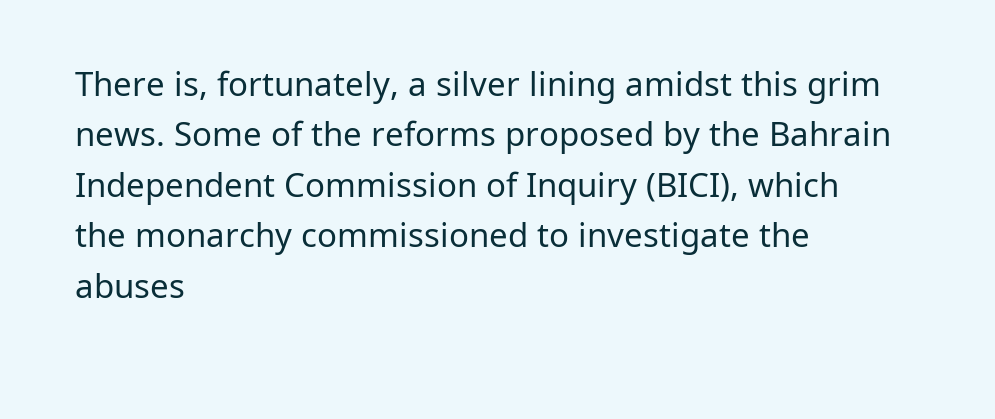There is, fortunately, a silver lining amidst this grim news. Some of the reforms proposed by the Bahrain Independent Commission of Inquiry (BICI), which the monarchy commissioned to investigate the abuses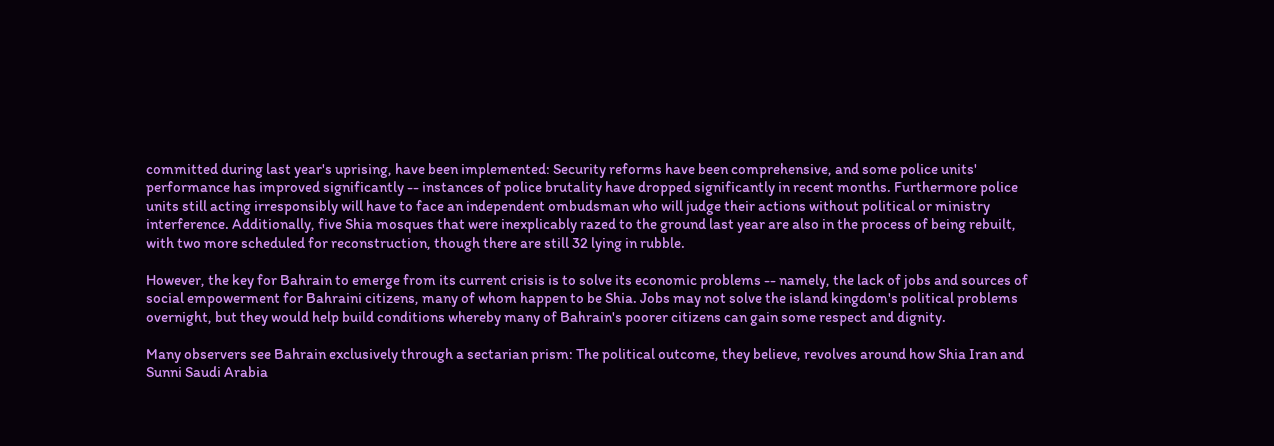committed during last year's uprising, have been implemented: Security reforms have been comprehensive, and some police units' performance has improved significantly -- instances of police brutality have dropped significantly in recent months. Furthermore police units still acting irresponsibly will have to face an independent ombudsman who will judge their actions without political or ministry interference. Additionally, five Shia mosques that were inexplicably razed to the ground last year are also in the process of being rebuilt, with two more scheduled for reconstruction, though there are still 32 lying in rubble.

However, the key for Bahrain to emerge from its current crisis is to solve its economic problems -- namely, the lack of jobs and sources of social empowerment for Bahraini citizens, many of whom happen to be Shia. Jobs may not solve the island kingdom's political problems overnight, but they would help build conditions whereby many of Bahrain's poorer citizens can gain some respect and dignity.

Many observers see Bahrain exclusively through a sectarian prism: The political outcome, they believe, revolves around how Shia Iran and Sunni Saudi Arabia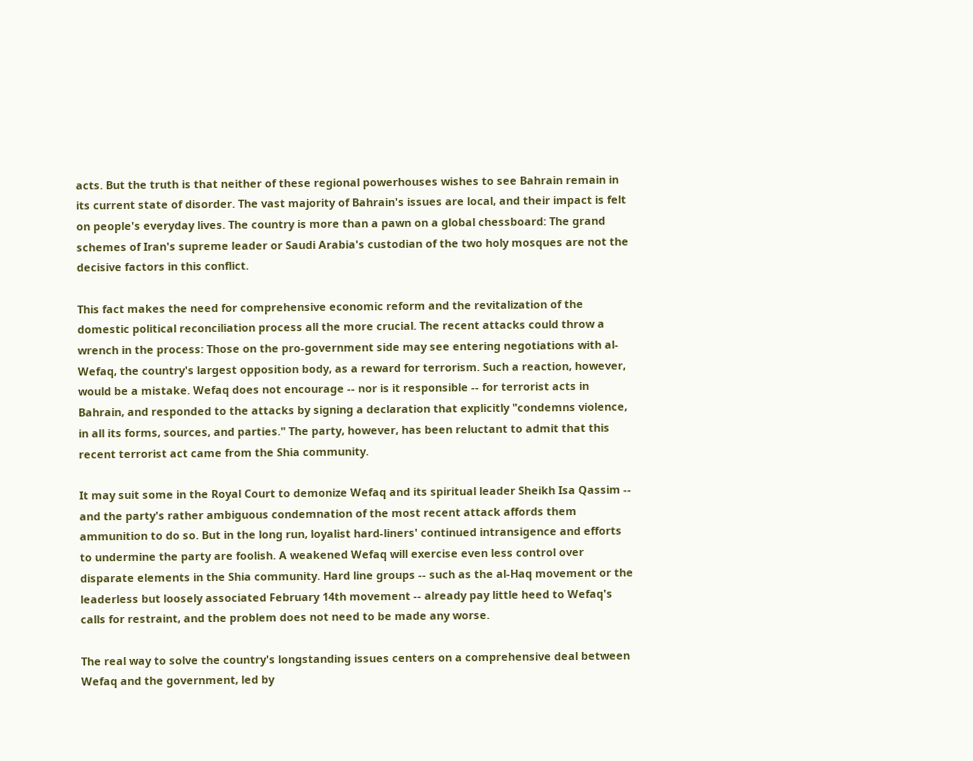acts. But the truth is that neither of these regional powerhouses wishes to see Bahrain remain in its current state of disorder. The vast majority of Bahrain's issues are local, and their impact is felt on people's everyday lives. The country is more than a pawn on a global chessboard: The grand schemes of Iran's supreme leader or Saudi Arabia's custodian of the two holy mosques are not the decisive factors in this conflict.

This fact makes the need for comprehensive economic reform and the revitalization of the domestic political reconciliation process all the more crucial. The recent attacks could throw a wrench in the process: Those on the pro-government side may see entering negotiations with al-Wefaq, the country's largest opposition body, as a reward for terrorism. Such a reaction, however, would be a mistake. Wefaq does not encourage -- nor is it responsible -- for terrorist acts in Bahrain, and responded to the attacks by signing a declaration that explicitly "condemns violence, in all its forms, sources, and parties." The party, however, has been reluctant to admit that this recent terrorist act came from the Shia community.

It may suit some in the Royal Court to demonize Wefaq and its spiritual leader Sheikh Isa Qassim -- and the party's rather ambiguous condemnation of the most recent attack affords them ammunition to do so. But in the long run, loyalist hard-liners' continued intransigence and efforts to undermine the party are foolish. A weakened Wefaq will exercise even less control over disparate elements in the Shia community. Hard line groups -- such as the al-Haq movement or the leaderless but loosely associated February 14th movement -- already pay little heed to Wefaq's calls for restraint, and the problem does not need to be made any worse.

The real way to solve the country's longstanding issues centers on a comprehensive deal between Wefaq and the government, led by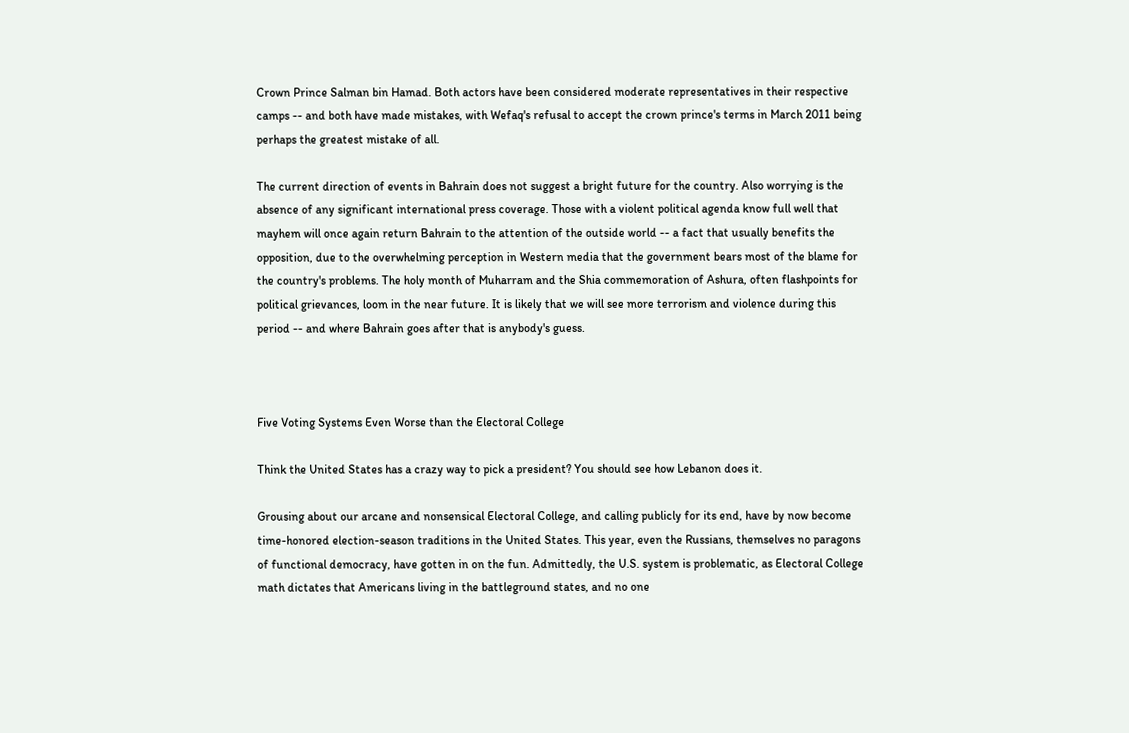Crown Prince Salman bin Hamad. Both actors have been considered moderate representatives in their respective camps -- and both have made mistakes, with Wefaq's refusal to accept the crown prince's terms in March 2011 being perhaps the greatest mistake of all.

The current direction of events in Bahrain does not suggest a bright future for the country. Also worrying is the absence of any significant international press coverage. Those with a violent political agenda know full well that mayhem will once again return Bahrain to the attention of the outside world -- a fact that usually benefits the opposition, due to the overwhelming perception in Western media that the government bears most of the blame for the country's problems. The holy month of Muharram and the Shia commemoration of Ashura, often flashpoints for political grievances, loom in the near future. It is likely that we will see more terrorism and violence during this period -- and where Bahrain goes after that is anybody's guess.



Five Voting Systems Even Worse than the Electoral College

Think the United States has a crazy way to pick a president? You should see how Lebanon does it.

Grousing about our arcane and nonsensical Electoral College, and calling publicly for its end, have by now become time-honored election-season traditions in the United States. This year, even the Russians, themselves no paragons of functional democracy, have gotten in on the fun. Admittedly, the U.S. system is problematic, as Electoral College math dictates that Americans living in the battleground states, and no one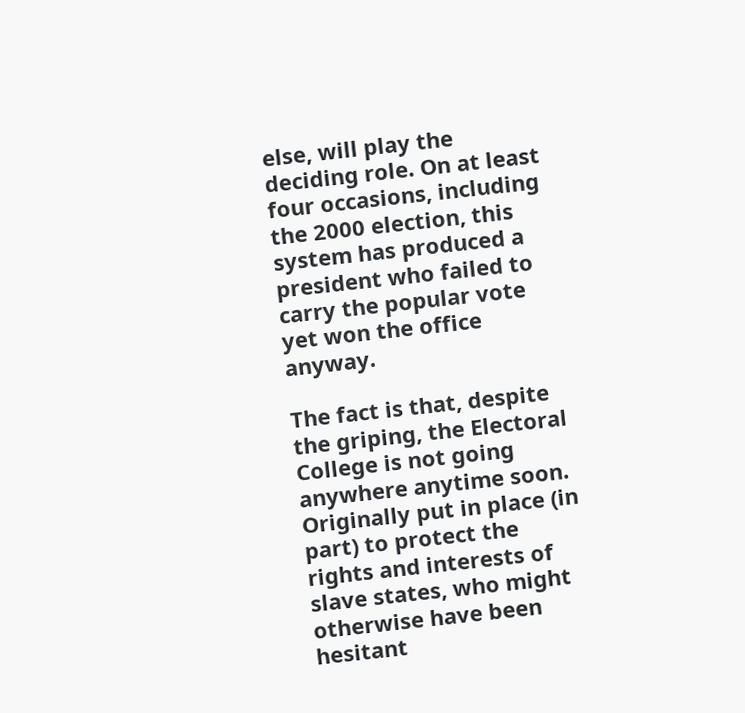else, will play the deciding role. On at least four occasions, including the 2000 election, this system has produced a president who failed to carry the popular vote yet won the office anyway.

The fact is that, despite the griping, the Electoral College is not going anywhere anytime soon. Originally put in place (in part) to protect the rights and interests of slave states, who might otherwise have been hesitant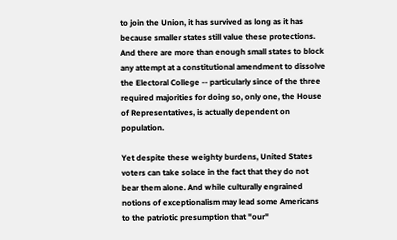to join the Union, it has survived as long as it has because smaller states still value these protections. And there are more than enough small states to block any attempt at a constitutional amendment to dissolve the Electoral College -- particularly since of the three required majorities for doing so, only one, the House of Representatives, is actually dependent on population.

Yet despite these weighty burdens, United States voters can take solace in the fact that they do not bear them alone. And while culturally engrained notions of exceptionalism may lead some Americans to the patriotic presumption that "our"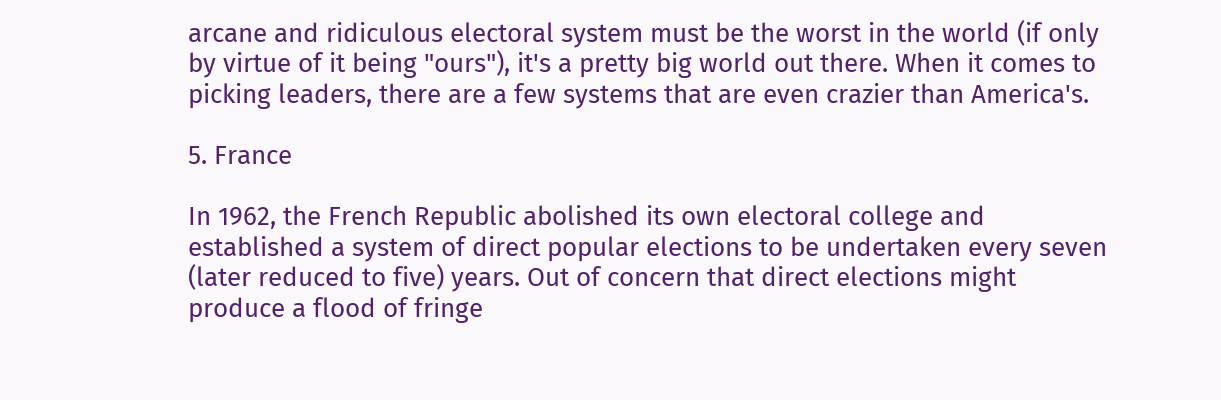arcane and ridiculous electoral system must be the worst in the world (if only by virtue of it being "ours"), it's a pretty big world out there. When it comes to picking leaders, there are a few systems that are even crazier than America's.

5. France

In 1962, the French Republic abolished its own electoral college and established a system of direct popular elections to be undertaken every seven (later reduced to five) years. Out of concern that direct elections might produce a flood of fringe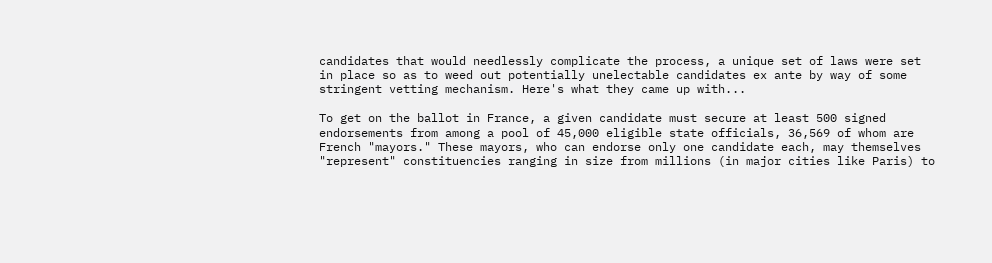candidates that would needlessly complicate the process, a unique set of laws were set in place so as to weed out potentially unelectable candidates ex ante by way of some stringent vetting mechanism. Here's what they came up with...

To get on the ballot in France, a given candidate must secure at least 500 signed endorsements from among a pool of 45,000 eligible state officials, 36,569 of whom are French "mayors." These mayors, who can endorse only one candidate each, may themselves "represent" constituencies ranging in size from millions (in major cities like Paris) to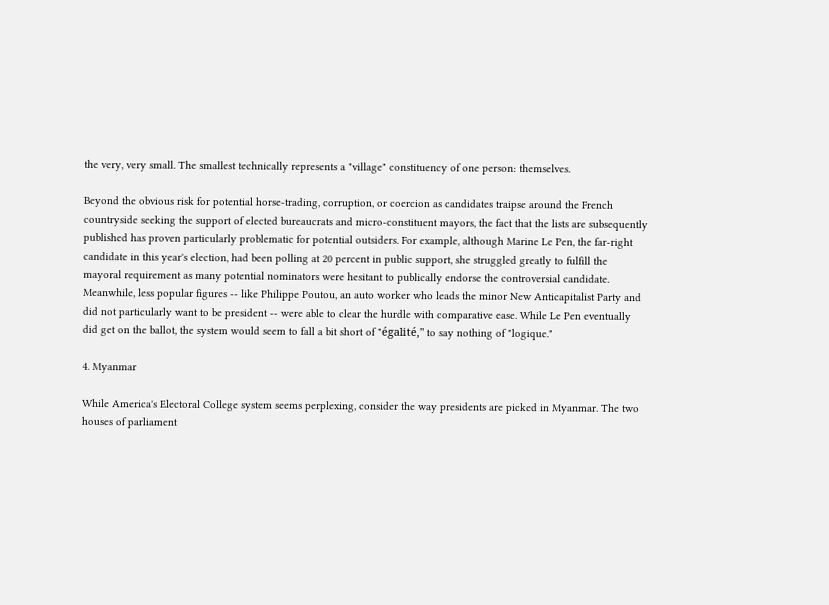the very, very small. The smallest technically represents a "village" constituency of one person: themselves.

Beyond the obvious risk for potential horse-trading, corruption, or coercion as candidates traipse around the French countryside seeking the support of elected bureaucrats and micro-constituent mayors, the fact that the lists are subsequently published has proven particularly problematic for potential outsiders. For example, although Marine Le Pen, the far-right candidate in this year's election, had been polling at 20 percent in public support, she struggled greatly to fulfill the mayoral requirement as many potential nominators were hesitant to publically endorse the controversial candidate. Meanwhile, less popular figures -- like Philippe Poutou, an auto worker who leads the minor New Anticapitalist Party and did not particularly want to be president -- were able to clear the hurdle with comparative ease. While Le Pen eventually did get on the ballot, the system would seem to fall a bit short of "égalité," to say nothing of "logique."

4. Myanmar

While America's Electoral College system seems perplexing, consider the way presidents are picked in Myanmar. The two houses of parliament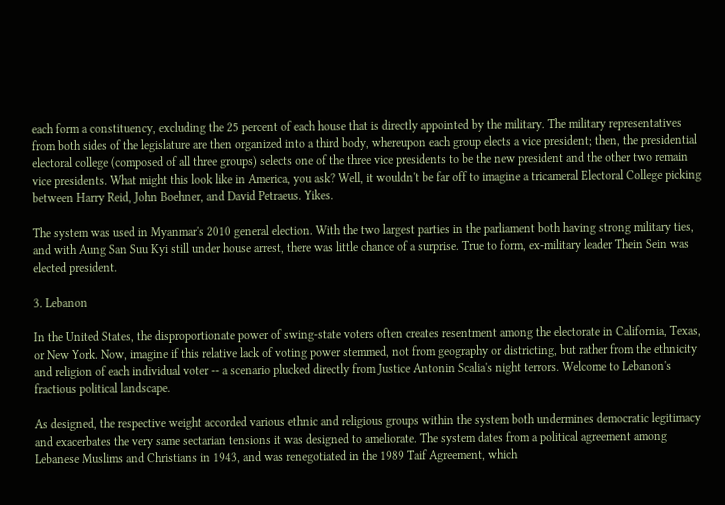each form a constituency, excluding the 25 percent of each house that is directly appointed by the military. The military representatives from both sides of the legislature are then organized into a third body, whereupon each group elects a vice president; then, the presidential electoral college (composed of all three groups) selects one of the three vice presidents to be the new president and the other two remain vice presidents. What might this look like in America, you ask? Well, it wouldn't be far off to imagine a tricameral Electoral College picking between Harry Reid, John Boehner, and David Petraeus. Yikes.

The system was used in Myanmar's 2010 general election. With the two largest parties in the parliament both having strong military ties, and with Aung San Suu Kyi still under house arrest, there was little chance of a surprise. True to form, ex-military leader Thein Sein was elected president.

3. Lebanon

In the United States, the disproportionate power of swing-state voters often creates resentment among the electorate in California, Texas, or New York. Now, imagine if this relative lack of voting power stemmed, not from geography or districting, but rather from the ethnicity and religion of each individual voter -- a scenario plucked directly from Justice Antonin Scalia's night terrors. Welcome to Lebanon's fractious political landscape.

As designed, the respective weight accorded various ethnic and religious groups within the system both undermines democratic legitimacy and exacerbates the very same sectarian tensions it was designed to ameliorate. The system dates from a political agreement among Lebanese Muslims and Christians in 1943, and was renegotiated in the 1989 Taif Agreement, which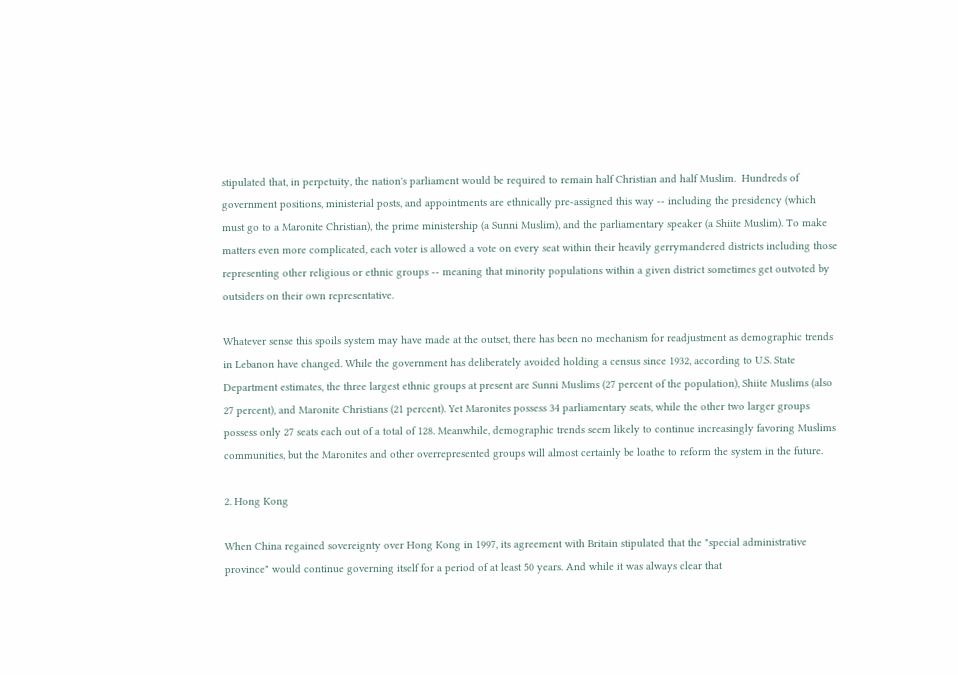stipulated that, in perpetuity, the nation's parliament would be required to remain half Christian and half Muslim.  Hundreds of government positions, ministerial posts, and appointments are ethnically pre-assigned this way -- including the presidency (which must go to a Maronite Christian), the prime ministership (a Sunni Muslim), and the parliamentary speaker (a Shiite Muslim). To make matters even more complicated, each voter is allowed a vote on every seat within their heavily gerrymandered districts including those representing other religious or ethnic groups -- meaning that minority populations within a given district sometimes get outvoted by outsiders on their own representative.

Whatever sense this spoils system may have made at the outset, there has been no mechanism for readjustment as demographic trends in Lebanon have changed. While the government has deliberately avoided holding a census since 1932, according to U.S. State Department estimates, the three largest ethnic groups at present are Sunni Muslims (27 percent of the population), Shiite Muslims (also 27 percent), and Maronite Christians (21 percent). Yet Maronites possess 34 parliamentary seats, while the other two larger groups possess only 27 seats each out of a total of 128. Meanwhile, demographic trends seem likely to continue increasingly favoring Muslims communities, but the Maronites and other overrepresented groups will almost certainly be loathe to reform the system in the future.

2. Hong Kong

When China regained sovereignty over Hong Kong in 1997, its agreement with Britain stipulated that the "special administrative province" would continue governing itself for a period of at least 50 years. And while it was always clear that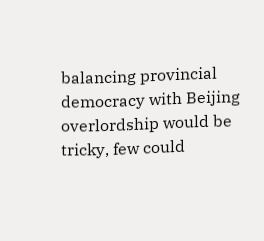balancing provincial democracy with Beijing overlordship would be tricky, few could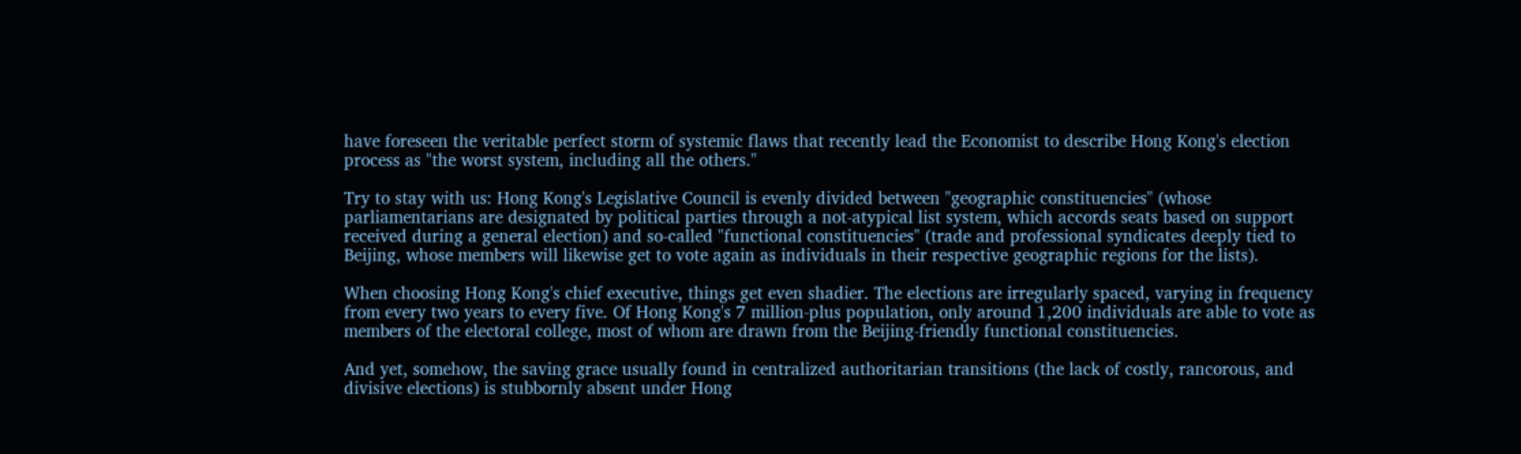have foreseen the veritable perfect storm of systemic flaws that recently lead the Economist to describe Hong Kong's election process as "the worst system, including all the others."

Try to stay with us: Hong Kong's Legislative Council is evenly divided between "geographic constituencies" (whose parliamentarians are designated by political parties through a not-atypical list system, which accords seats based on support received during a general election) and so-called "functional constituencies" (trade and professional syndicates deeply tied to Beijing, whose members will likewise get to vote again as individuals in their respective geographic regions for the lists).

When choosing Hong Kong's chief executive, things get even shadier. The elections are irregularly spaced, varying in frequency from every two years to every five. Of Hong Kong's 7 million-plus population, only around 1,200 individuals are able to vote as members of the electoral college, most of whom are drawn from the Beijing-friendly functional constituencies.

And yet, somehow, the saving grace usually found in centralized authoritarian transitions (the lack of costly, rancorous, and divisive elections) is stubbornly absent under Hong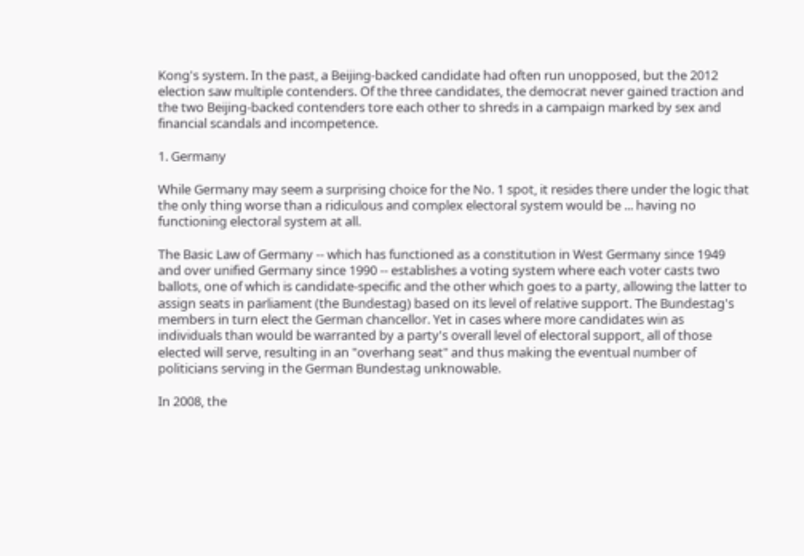Kong's system. In the past, a Beijing-backed candidate had often run unopposed, but the 2012 election saw multiple contenders. Of the three candidates, the democrat never gained traction and the two Beijing-backed contenders tore each other to shreds in a campaign marked by sex and financial scandals and incompetence.

1. Germany

While Germany may seem a surprising choice for the No. 1 spot, it resides there under the logic that the only thing worse than a ridiculous and complex electoral system would be ... having no functioning electoral system at all.

The Basic Law of Germany -- which has functioned as a constitution in West Germany since 1949 and over unified Germany since 1990 -- establishes a voting system where each voter casts two ballots, one of which is candidate-specific and the other which goes to a party, allowing the latter to assign seats in parliament (the Bundestag) based on its level of relative support. The Bundestag's members in turn elect the German chancellor. Yet in cases where more candidates win as individuals than would be warranted by a party's overall level of electoral support, all of those elected will serve, resulting in an "overhang seat" and thus making the eventual number of politicians serving in the German Bundestag unknowable.

In 2008, the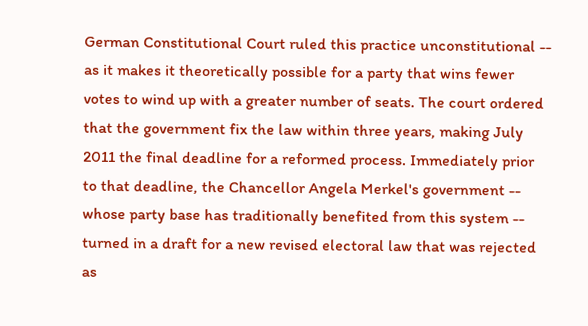German Constitutional Court ruled this practice unconstitutional -- as it makes it theoretically possible for a party that wins fewer votes to wind up with a greater number of seats. The court ordered that the government fix the law within three years, making July 2011 the final deadline for a reformed process. Immediately prior to that deadline, the Chancellor Angela Merkel's government -- whose party base has traditionally benefited from this system -- turned in a draft for a new revised electoral law that was rejected as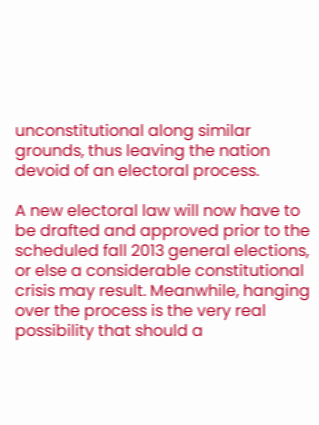unconstitutional along similar grounds, thus leaving the nation devoid of an electoral process.

A new electoral law will now have to be drafted and approved prior to the scheduled fall 2013 general elections, or else a considerable constitutional crisis may result. Meanwhile, hanging over the process is the very real possibility that should a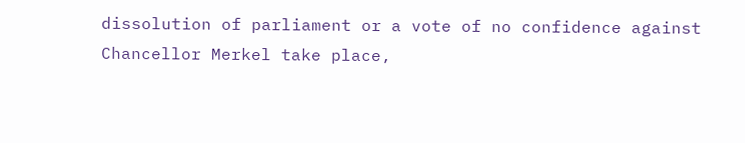dissolution of parliament or a vote of no confidence against Chancellor Merkel take place,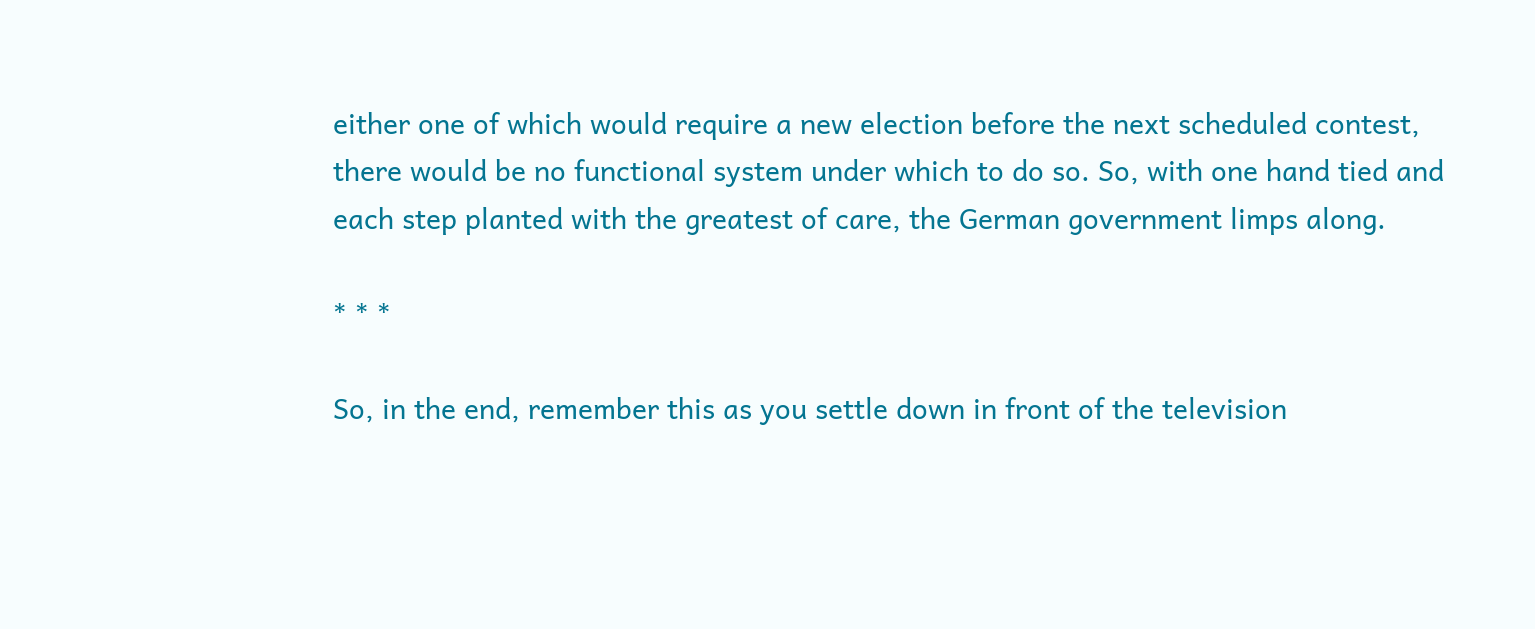either one of which would require a new election before the next scheduled contest, there would be no functional system under which to do so. So, with one hand tied and each step planted with the greatest of care, the German government limps along.

* * *

So, in the end, remember this as you settle down in front of the television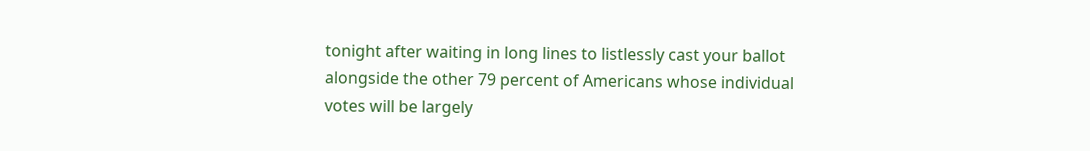tonight after waiting in long lines to listlessly cast your ballot alongside the other 79 percent of Americans whose individual votes will be largely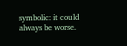symbolic: it could always be worse.